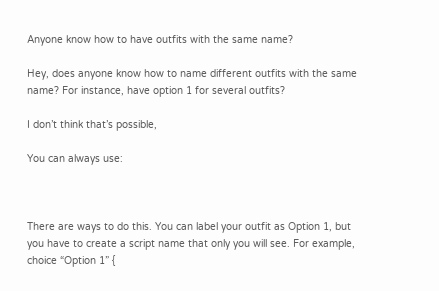Anyone know how to have outfits with the same name?

Hey, does anyone know how to name different outfits with the same name? For instance, have option 1 for several outfits?

I don’t think that’s possible,

You can always use:



There are ways to do this. You can label your outfit as Option 1, but you have to create a script name that only you will see. For example,
choice “Option 1” {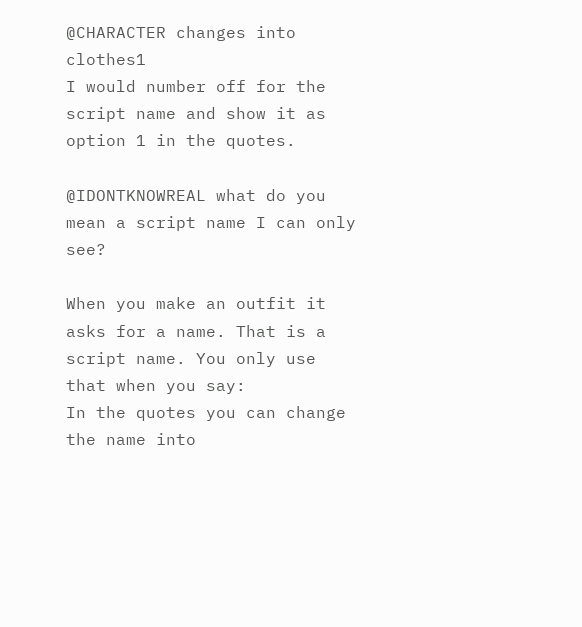@CHARACTER changes into clothes1
I would number off for the script name and show it as option 1 in the quotes.

@IDONTKNOWREAL what do you mean a script name I can only see?

When you make an outfit it asks for a name. That is a script name. You only use that when you say:
In the quotes you can change the name into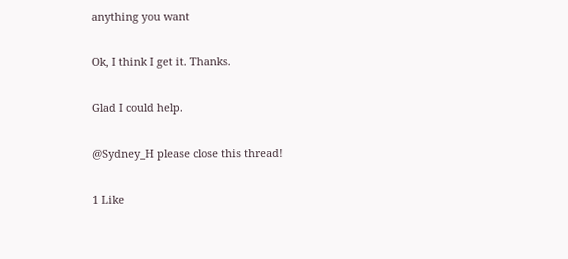anything you want

Ok, I think I get it. Thanks.

Glad I could help.

@Sydney_H please close this thread!

1 Like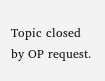Topic closed by OP request.